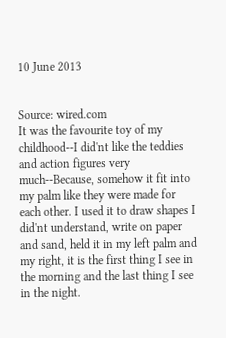10 June 2013


Source: wired.com
It was the favourite toy of my childhood--I did'nt like the teddies and action figures very much--Because, somehow it fit into my palm like they were made for each other. I used it to draw shapes I did'nt understand, write on paper and sand, held it in my left palm and my right, it is the first thing I see in the morning and the last thing I see in the night.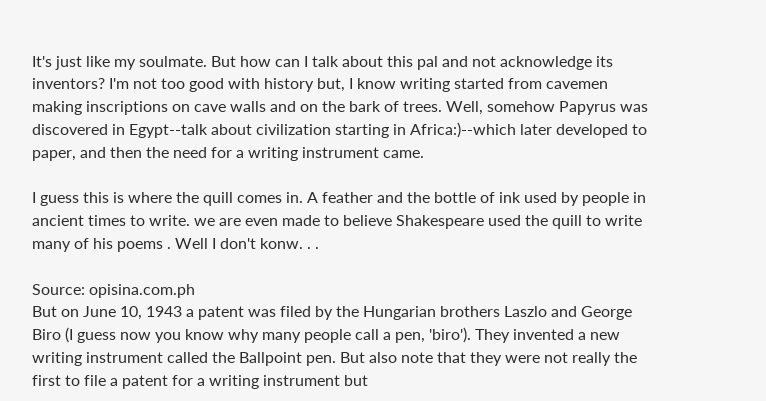It's just like my soulmate. But how can I talk about this pal and not acknowledge its inventors? I'm not too good with history but, I know writing started from cavemen making inscriptions on cave walls and on the bark of trees. Well, somehow Papyrus was discovered in Egypt--talk about civilization starting in Africa:)--which later developed to paper, and then the need for a writing instrument came.

I guess this is where the quill comes in. A feather and the bottle of ink used by people in ancient times to write. we are even made to believe Shakespeare used the quill to write many of his poems . Well I don't konw. . .

Source: opisina.com.ph
But on June 10, 1943 a patent was filed by the Hungarian brothers Laszlo and George Biro (I guess now you know why many people call a pen, 'biro'). They invented a new writing instrument called the Ballpoint pen. But also note that they were not really the first to file a patent for a writing instrument but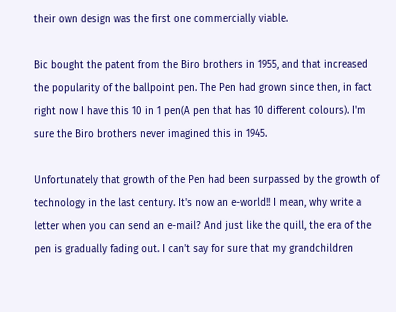their own design was the first one commercially viable.

Bic bought the patent from the Biro brothers in 1955, and that increased the popularity of the ballpoint pen. The Pen had grown since then, in fact right now I have this 10 in 1 pen(A pen that has 10 different colours). I'm sure the Biro brothers never imagined this in 1945.

Unfortunately that growth of the Pen had been surpassed by the growth of technology in the last century. It's now an e-world!! I mean, why write a letter when you can send an e-mail? And just like the quill, the era of the pen is gradually fading out. I can't say for sure that my grandchildren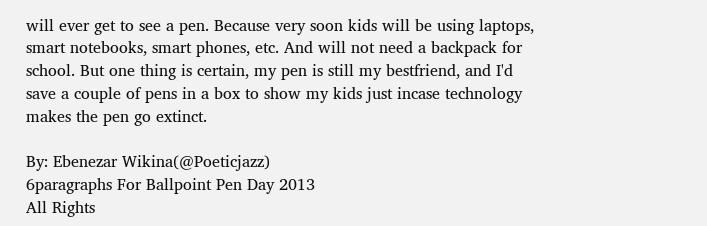will ever get to see a pen. Because very soon kids will be using laptops, smart notebooks, smart phones, etc. And will not need a backpack for school. But one thing is certain, my pen is still my bestfriend, and I'd save a couple of pens in a box to show my kids just incase technology makes the pen go extinct.

By: Ebenezar Wikina(@Poeticjazz)
6paragraphs For Ballpoint Pen Day 2013
All Rights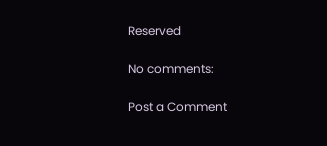Reserved

No comments:

Post a Comment